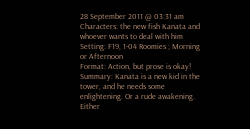28 September 2011 @ 03:31 am
Characters: the new fish Kanata and whoever wants to deal with him
Setting: F19, 1-04 Roomies ; Morning or Afternoon
Format: Action, but prose is okay!
Summary: Kanata is a new kid in the tower, and he needs some enlightening. Or a rude awakening. Either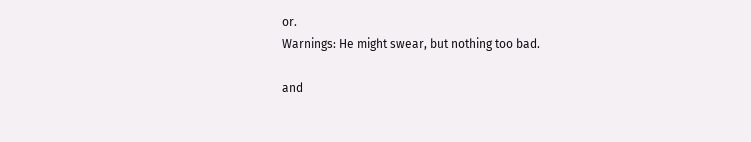or.
Warnings: He might swear, but nothing too bad.

and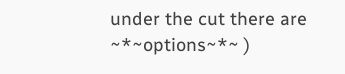under the cut there are ~*~options~*~ )